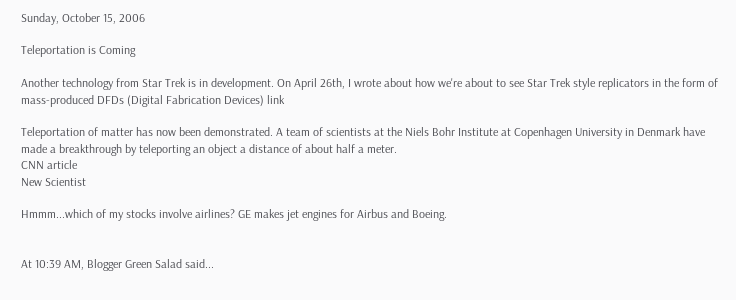Sunday, October 15, 2006

Teleportation is Coming

Another technology from Star Trek is in development. On April 26th, I wrote about how we're about to see Star Trek style replicators in the form of mass-produced DFDs (Digital Fabrication Devices) link

Teleportation of matter has now been demonstrated. A team of scientists at the Niels Bohr Institute at Copenhagen University in Denmark have made a breakthrough by teleporting an object a distance of about half a meter.
CNN article
New Scientist

Hmmm...which of my stocks involve airlines? GE makes jet engines for Airbus and Boeing.


At 10:39 AM, Blogger Green Salad said...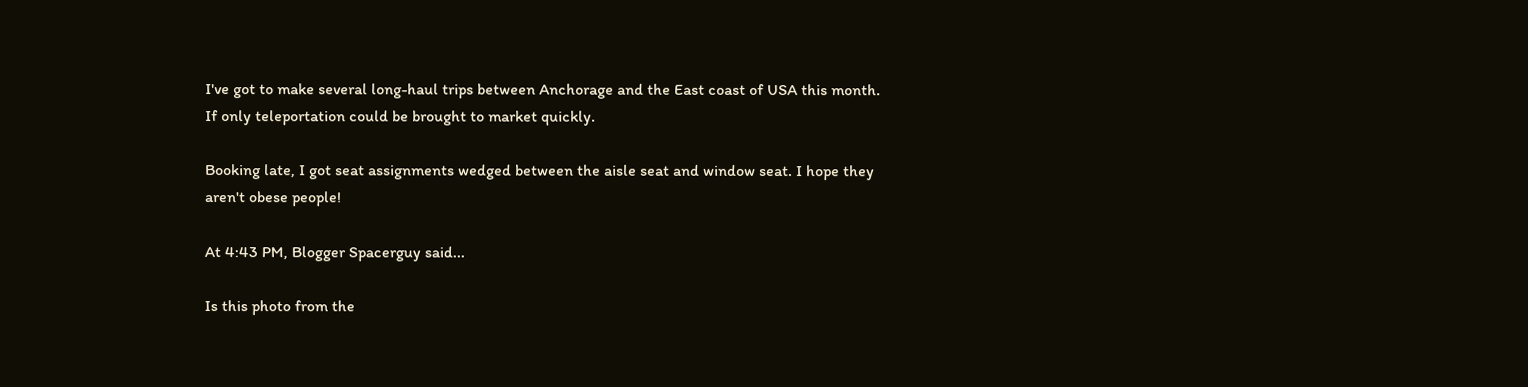I've got to make several long-haul trips between Anchorage and the East coast of USA this month. If only teleportation could be brought to market quickly.

Booking late, I got seat assignments wedged between the aisle seat and window seat. I hope they aren't obese people!

At 4:43 PM, Blogger Spacerguy said...

Is this photo from the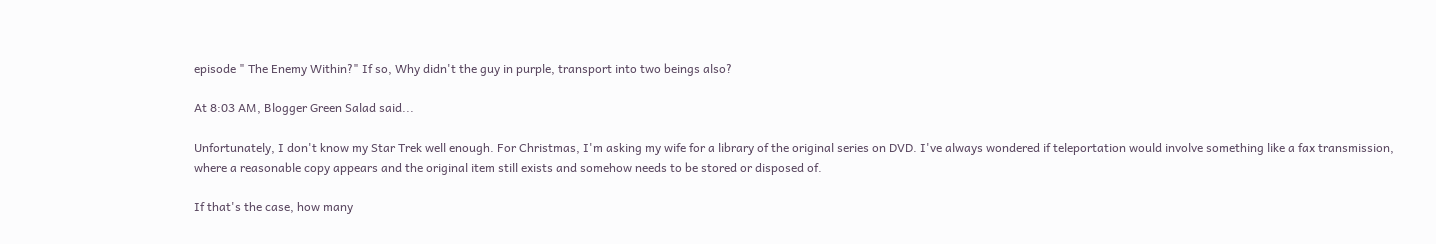episode " The Enemy Within?" If so, Why didn't the guy in purple, transport into two beings also?

At 8:03 AM, Blogger Green Salad said...

Unfortunately, I don't know my Star Trek well enough. For Christmas, I'm asking my wife for a library of the original series on DVD. I've always wondered if teleportation would involve something like a fax transmission, where a reasonable copy appears and the original item still exists and somehow needs to be stored or disposed of.

If that's the case, how many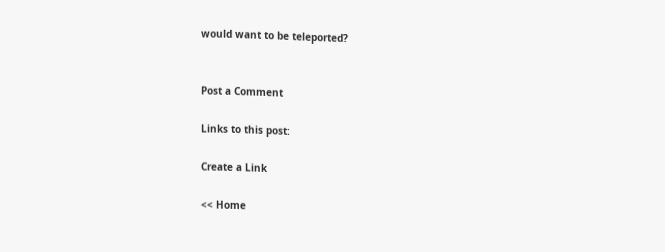would want to be teleported?


Post a Comment

Links to this post:

Create a Link

<< Home